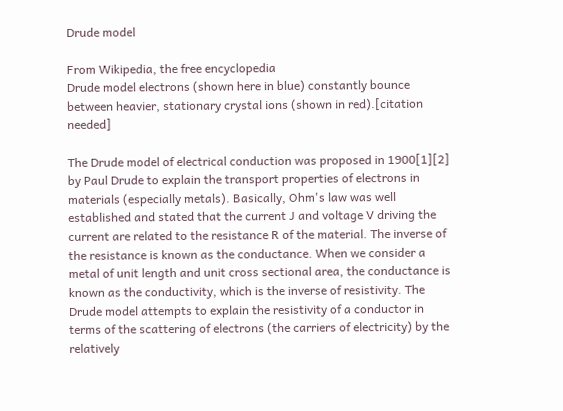Drude model

From Wikipedia, the free encyclopedia
Drude model electrons (shown here in blue) constantly bounce between heavier, stationary crystal ions (shown in red).[citation needed]

The Drude model of electrical conduction was proposed in 1900[1][2] by Paul Drude to explain the transport properties of electrons in materials (especially metals). Basically, Ohm's law was well established and stated that the current J and voltage V driving the current are related to the resistance R of the material. The inverse of the resistance is known as the conductance. When we consider a metal of unit length and unit cross sectional area, the conductance is known as the conductivity, which is the inverse of resistivity. The Drude model attempts to explain the resistivity of a conductor in terms of the scattering of electrons (the carriers of electricity) by the relatively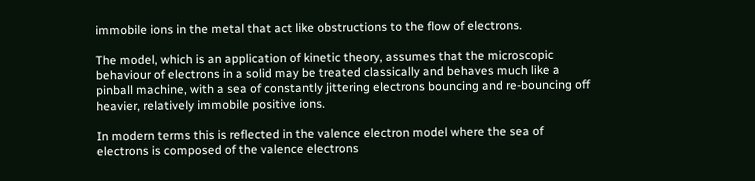immobile ions in the metal that act like obstructions to the flow of electrons.

The model, which is an application of kinetic theory, assumes that the microscopic behaviour of electrons in a solid may be treated classically and behaves much like a pinball machine, with a sea of constantly jittering electrons bouncing and re-bouncing off heavier, relatively immobile positive ions.

In modern terms this is reflected in the valence electron model where the sea of electrons is composed of the valence electrons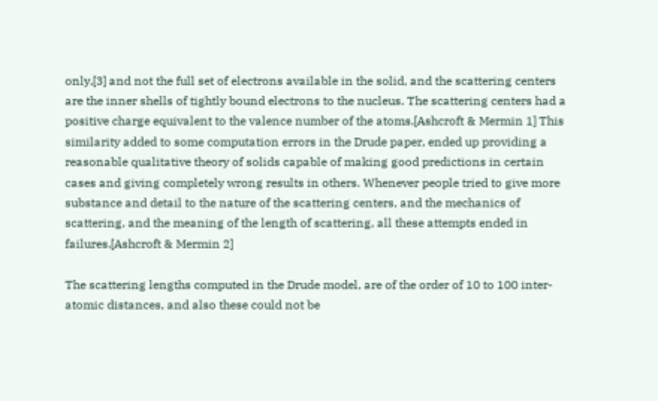only,[3] and not the full set of electrons available in the solid, and the scattering centers are the inner shells of tightly bound electrons to the nucleus. The scattering centers had a positive charge equivalent to the valence number of the atoms.[Ashcroft & Mermin 1] This similarity added to some computation errors in the Drude paper, ended up providing a reasonable qualitative theory of solids capable of making good predictions in certain cases and giving completely wrong results in others. Whenever people tried to give more substance and detail to the nature of the scattering centers, and the mechanics of scattering, and the meaning of the length of scattering, all these attempts ended in failures.[Ashcroft & Mermin 2]

The scattering lengths computed in the Drude model, are of the order of 10 to 100 inter-atomic distances, and also these could not be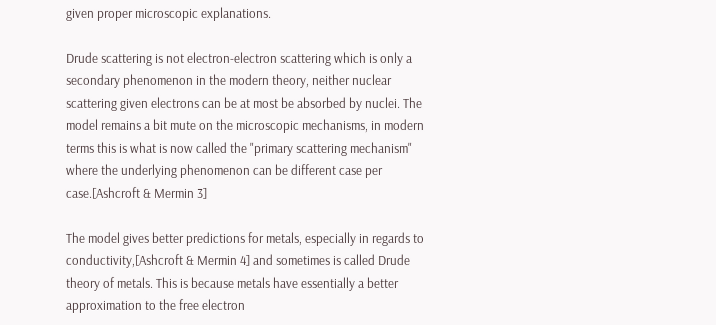given proper microscopic explanations.

Drude scattering is not electron-electron scattering which is only a secondary phenomenon in the modern theory, neither nuclear scattering given electrons can be at most be absorbed by nuclei. The model remains a bit mute on the microscopic mechanisms, in modern terms this is what is now called the "primary scattering mechanism" where the underlying phenomenon can be different case per case.[Ashcroft & Mermin 3]

The model gives better predictions for metals, especially in regards to conductivity,[Ashcroft & Mermin 4] and sometimes is called Drude theory of metals. This is because metals have essentially a better approximation to the free electron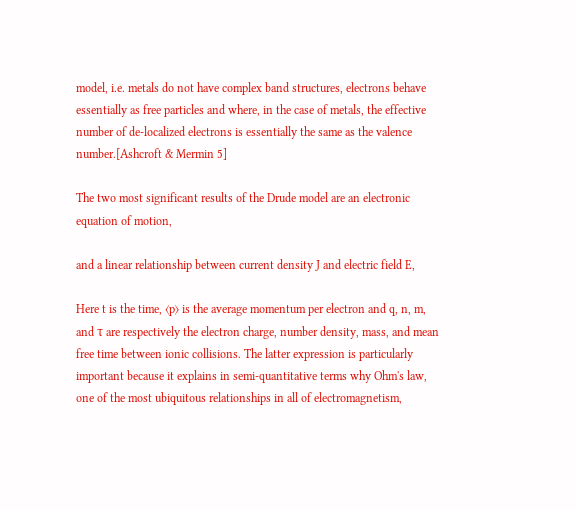model, i.e. metals do not have complex band structures, electrons behave essentially as free particles and where, in the case of metals, the effective number of de-localized electrons is essentially the same as the valence number.[Ashcroft & Mermin 5]

The two most significant results of the Drude model are an electronic equation of motion,

and a linear relationship between current density J and electric field E,

Here t is the time, ⟨p⟩ is the average momentum per electron and q, n, m, and τ are respectively the electron charge, number density, mass, and mean free time between ionic collisions. The latter expression is particularly important because it explains in semi-quantitative terms why Ohm's law, one of the most ubiquitous relationships in all of electromagnetism,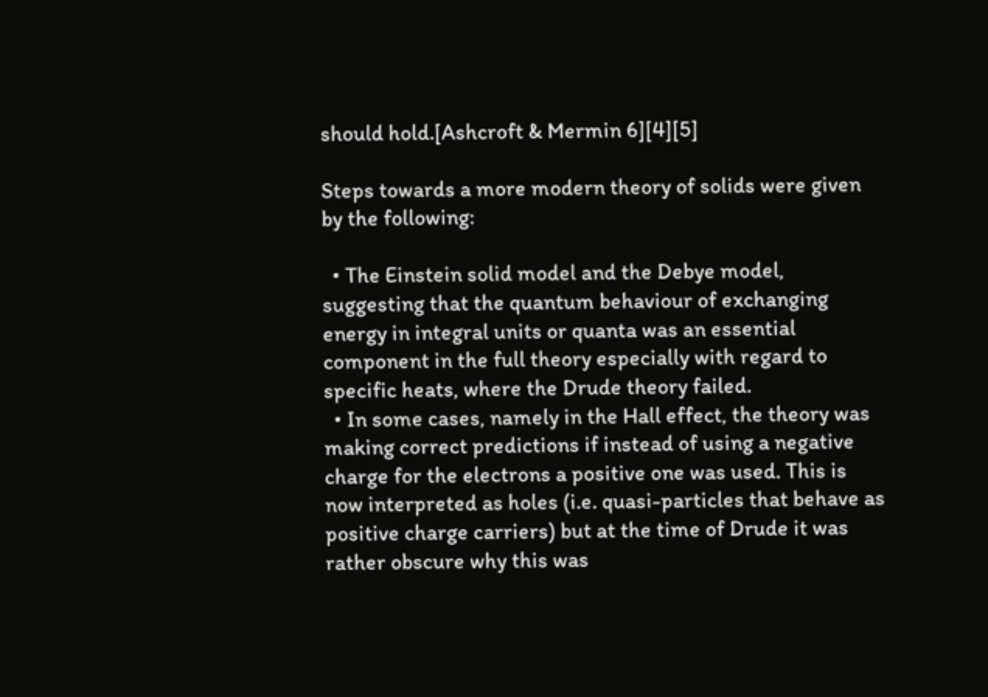should hold.[Ashcroft & Mermin 6][4][5]

Steps towards a more modern theory of solids were given by the following:

  • The Einstein solid model and the Debye model, suggesting that the quantum behaviour of exchanging energy in integral units or quanta was an essential component in the full theory especially with regard to specific heats, where the Drude theory failed.
  • In some cases, namely in the Hall effect, the theory was making correct predictions if instead of using a negative charge for the electrons a positive one was used. This is now interpreted as holes (i.e. quasi-particles that behave as positive charge carriers) but at the time of Drude it was rather obscure why this was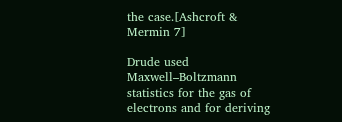the case.[Ashcroft & Mermin 7]

Drude used Maxwell–Boltzmann statistics for the gas of electrons and for deriving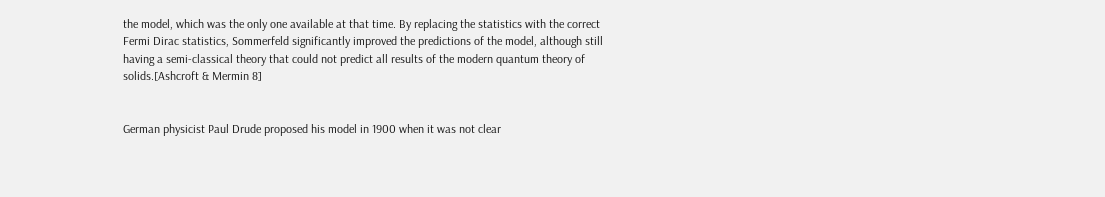the model, which was the only one available at that time. By replacing the statistics with the correct Fermi Dirac statistics, Sommerfeld significantly improved the predictions of the model, although still having a semi-classical theory that could not predict all results of the modern quantum theory of solids.[Ashcroft & Mermin 8]


German physicist Paul Drude proposed his model in 1900 when it was not clear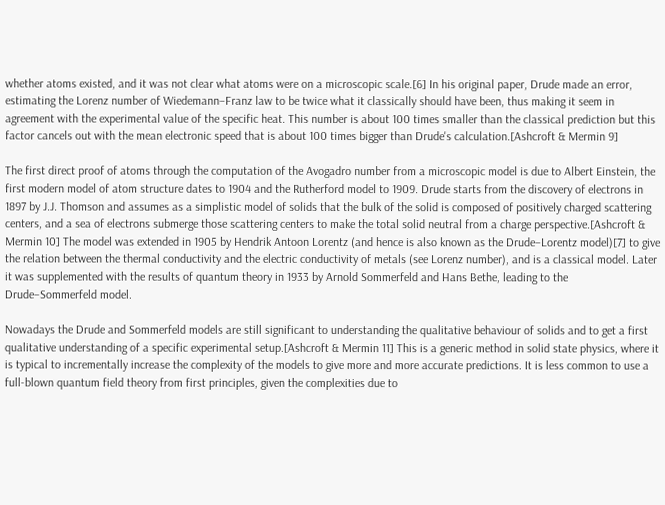whether atoms existed, and it was not clear what atoms were on a microscopic scale.[6] In his original paper, Drude made an error, estimating the Lorenz number of Wiedemann–Franz law to be twice what it classically should have been, thus making it seem in agreement with the experimental value of the specific heat. This number is about 100 times smaller than the classical prediction but this factor cancels out with the mean electronic speed that is about 100 times bigger than Drude's calculation.[Ashcroft & Mermin 9]

The first direct proof of atoms through the computation of the Avogadro number from a microscopic model is due to Albert Einstein, the first modern model of atom structure dates to 1904 and the Rutherford model to 1909. Drude starts from the discovery of electrons in 1897 by J.J. Thomson and assumes as a simplistic model of solids that the bulk of the solid is composed of positively charged scattering centers, and a sea of electrons submerge those scattering centers to make the total solid neutral from a charge perspective.[Ashcroft & Mermin 10] The model was extended in 1905 by Hendrik Antoon Lorentz (and hence is also known as the Drude–Lorentz model)[7] to give the relation between the thermal conductivity and the electric conductivity of metals (see Lorenz number), and is a classical model. Later it was supplemented with the results of quantum theory in 1933 by Arnold Sommerfeld and Hans Bethe, leading to the Drude–Sommerfeld model.

Nowadays the Drude and Sommerfeld models are still significant to understanding the qualitative behaviour of solids and to get a first qualitative understanding of a specific experimental setup.[Ashcroft & Mermin 11] This is a generic method in solid state physics, where it is typical to incrementally increase the complexity of the models to give more and more accurate predictions. It is less common to use a full-blown quantum field theory from first principles, given the complexities due to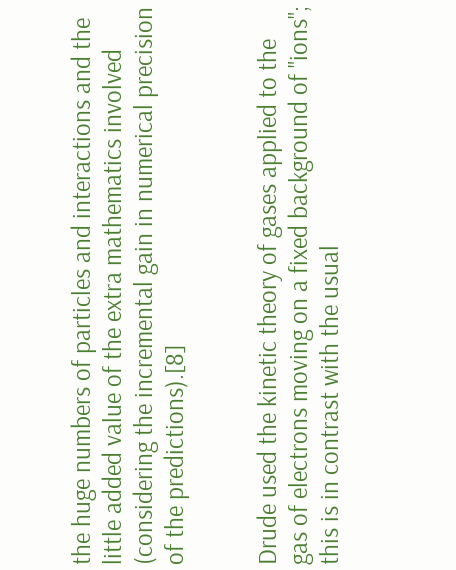the huge numbers of particles and interactions and the little added value of the extra mathematics involved (considering the incremental gain in numerical precision of the predictions).[8]


Drude used the kinetic theory of gases applied to the gas of electrons moving on a fixed background of "ions"; this is in contrast with the usual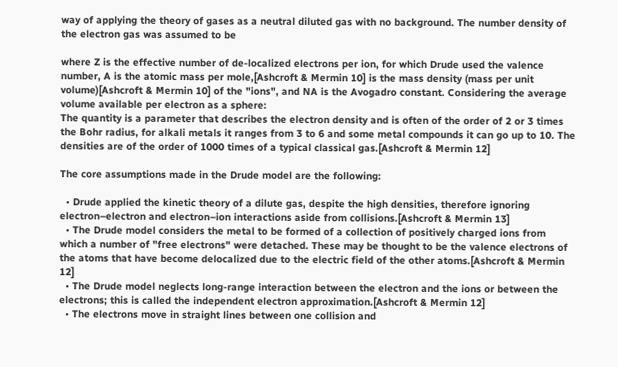way of applying the theory of gases as a neutral diluted gas with no background. The number density of the electron gas was assumed to be

where Z is the effective number of de-localized electrons per ion, for which Drude used the valence number, A is the atomic mass per mole,[Ashcroft & Mermin 10] is the mass density (mass per unit volume)[Ashcroft & Mermin 10] of the "ions", and NA is the Avogadro constant. Considering the average volume available per electron as a sphere:
The quantity is a parameter that describes the electron density and is often of the order of 2 or 3 times the Bohr radius, for alkali metals it ranges from 3 to 6 and some metal compounds it can go up to 10. The densities are of the order of 1000 times of a typical classical gas.[Ashcroft & Mermin 12]

The core assumptions made in the Drude model are the following:

  • Drude applied the kinetic theory of a dilute gas, despite the high densities, therefore ignoring electron–electron and electron–ion interactions aside from collisions.[Ashcroft & Mermin 13]
  • The Drude model considers the metal to be formed of a collection of positively charged ions from which a number of "free electrons" were detached. These may be thought to be the valence electrons of the atoms that have become delocalized due to the electric field of the other atoms.[Ashcroft & Mermin 12]
  • The Drude model neglects long-range interaction between the electron and the ions or between the electrons; this is called the independent electron approximation.[Ashcroft & Mermin 12]
  • The electrons move in straight lines between one collision and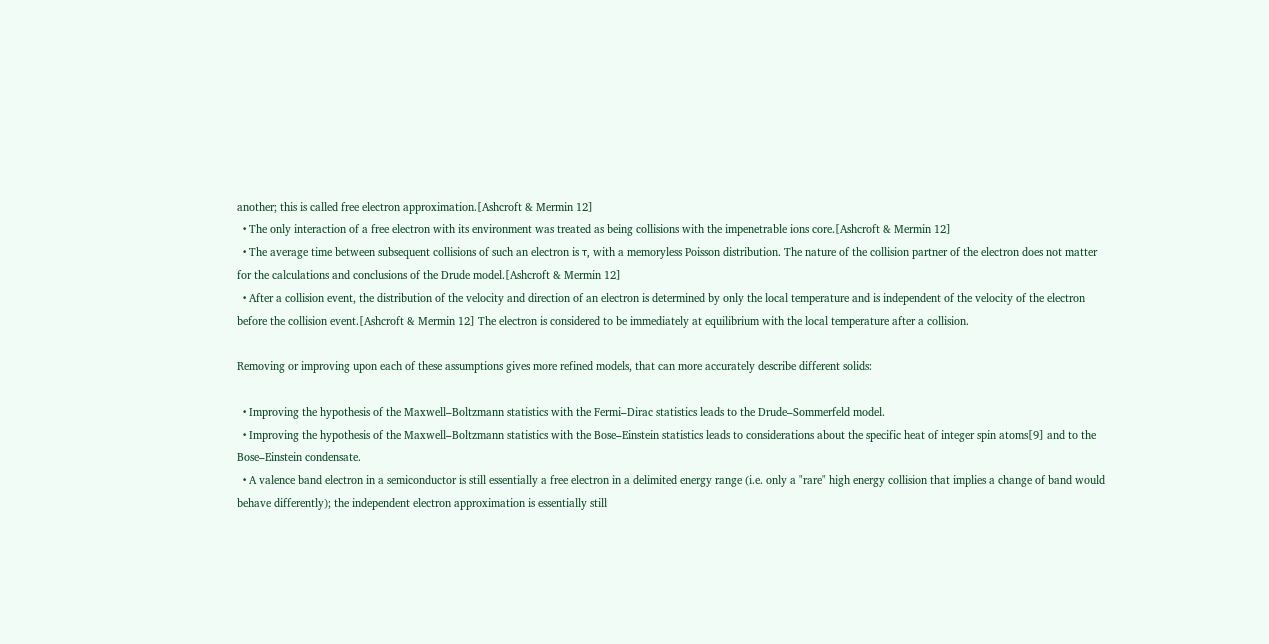another; this is called free electron approximation.[Ashcroft & Mermin 12]
  • The only interaction of a free electron with its environment was treated as being collisions with the impenetrable ions core.[Ashcroft & Mermin 12]
  • The average time between subsequent collisions of such an electron is τ, with a memoryless Poisson distribution. The nature of the collision partner of the electron does not matter for the calculations and conclusions of the Drude model.[Ashcroft & Mermin 12]
  • After a collision event, the distribution of the velocity and direction of an electron is determined by only the local temperature and is independent of the velocity of the electron before the collision event.[Ashcroft & Mermin 12] The electron is considered to be immediately at equilibrium with the local temperature after a collision.

Removing or improving upon each of these assumptions gives more refined models, that can more accurately describe different solids:

  • Improving the hypothesis of the Maxwell–Boltzmann statistics with the Fermi–Dirac statistics leads to the Drude–Sommerfeld model.
  • Improving the hypothesis of the Maxwell–Boltzmann statistics with the Bose–Einstein statistics leads to considerations about the specific heat of integer spin atoms[9] and to the Bose–Einstein condensate.
  • A valence band electron in a semiconductor is still essentially a free electron in a delimited energy range (i.e. only a "rare" high energy collision that implies a change of band would behave differently); the independent electron approximation is essentially still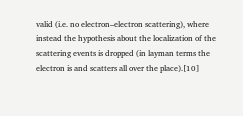valid (i.e. no electron–electron scattering), where instead the hypothesis about the localization of the scattering events is dropped (in layman terms the electron is and scatters all over the place).[10]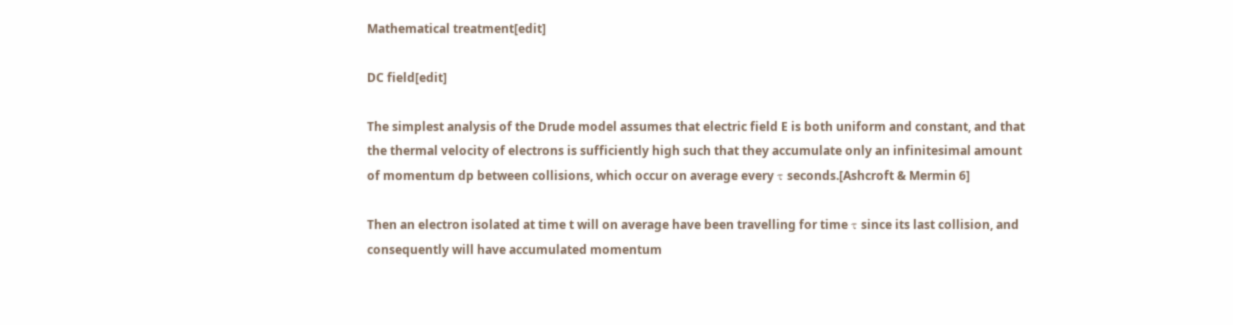Mathematical treatment[edit]

DC field[edit]

The simplest analysis of the Drude model assumes that electric field E is both uniform and constant, and that the thermal velocity of electrons is sufficiently high such that they accumulate only an infinitesimal amount of momentum dp between collisions, which occur on average every τ seconds.[Ashcroft & Mermin 6]

Then an electron isolated at time t will on average have been travelling for time τ since its last collision, and consequently will have accumulated momentum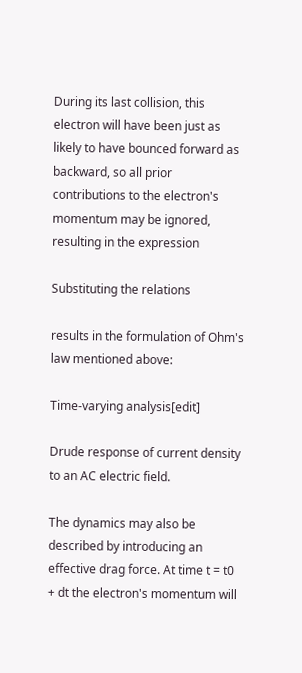During its last collision, this electron will have been just as likely to have bounced forward as backward, so all prior contributions to the electron's momentum may be ignored, resulting in the expression

Substituting the relations

results in the formulation of Ohm's law mentioned above:

Time-varying analysis[edit]

Drude response of current density to an AC electric field.

The dynamics may also be described by introducing an effective drag force. At time t = t0 + dt the electron's momentum will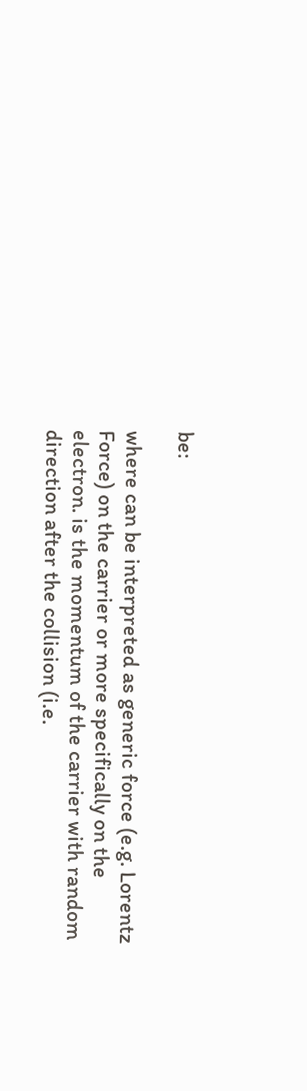be:

where can be interpreted as generic force (e.g. Lorentz Force) on the carrier or more specifically on the electron. is the momentum of the carrier with random direction after the collision (i.e.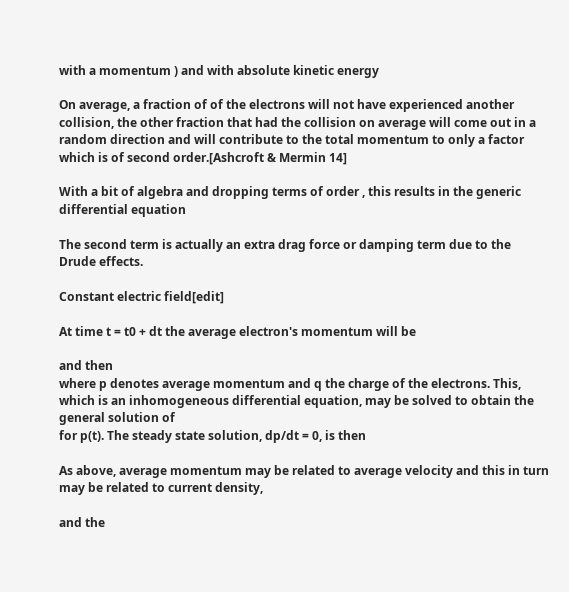with a momentum ) and with absolute kinetic energy

On average, a fraction of of the electrons will not have experienced another collision, the other fraction that had the collision on average will come out in a random direction and will contribute to the total momentum to only a factor which is of second order.[Ashcroft & Mermin 14]

With a bit of algebra and dropping terms of order , this results in the generic differential equation

The second term is actually an extra drag force or damping term due to the Drude effects.

Constant electric field[edit]

At time t = t0 + dt the average electron's momentum will be

and then
where p denotes average momentum and q the charge of the electrons. This, which is an inhomogeneous differential equation, may be solved to obtain the general solution of
for p(t). The steady state solution, dp/dt = 0, is then

As above, average momentum may be related to average velocity and this in turn may be related to current density,

and the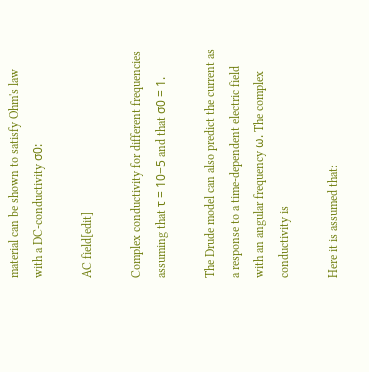material can be shown to satisfy Ohm's law with a DC-conductivity σ0:

AC field[edit]

Complex conductivity for different frequencies assuming that τ = 10−5 and that σ0 = 1.

The Drude model can also predict the current as a response to a time-dependent electric field with an angular frequency ω. The complex conductivity is

Here it is assumed that: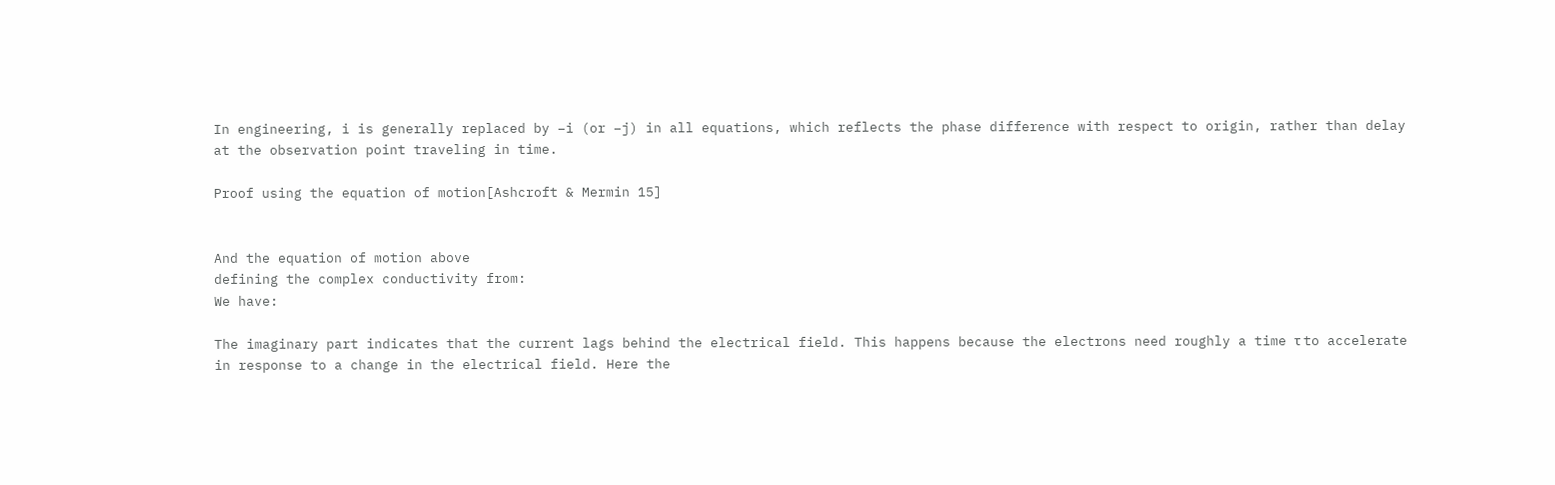In engineering, i is generally replaced by −i (or −j) in all equations, which reflects the phase difference with respect to origin, rather than delay at the observation point traveling in time.

Proof using the equation of motion[Ashcroft & Mermin 15]


And the equation of motion above
defining the complex conductivity from:
We have:

The imaginary part indicates that the current lags behind the electrical field. This happens because the electrons need roughly a time τ to accelerate in response to a change in the electrical field. Here the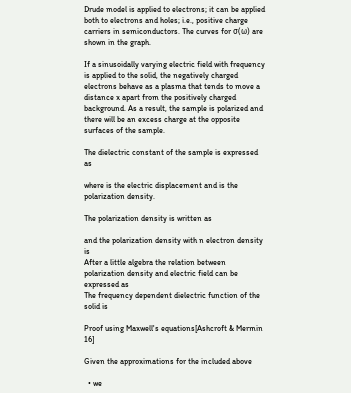Drude model is applied to electrons; it can be applied both to electrons and holes; i.e., positive charge carriers in semiconductors. The curves for σ(ω) are shown in the graph.

If a sinusoidally varying electric field with frequency is applied to the solid, the negatively charged electrons behave as a plasma that tends to move a distance x apart from the positively charged background. As a result, the sample is polarized and there will be an excess charge at the opposite surfaces of the sample.

The dielectric constant of the sample is expressed as

where is the electric displacement and is the polarization density.

The polarization density is written as

and the polarization density with n electron density is
After a little algebra the relation between polarization density and electric field can be expressed as
The frequency dependent dielectric function of the solid is

Proof using Maxwell's equations[Ashcroft & Mermin 16]

Given the approximations for the included above

  • we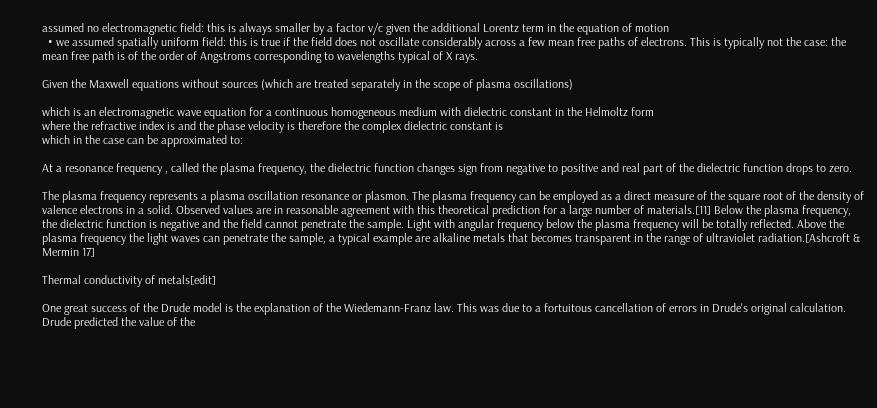assumed no electromagnetic field: this is always smaller by a factor v/c given the additional Lorentz term in the equation of motion
  • we assumed spatially uniform field: this is true if the field does not oscillate considerably across a few mean free paths of electrons. This is typically not the case: the mean free path is of the order of Angstroms corresponding to wavelengths typical of X rays.

Given the Maxwell equations without sources (which are treated separately in the scope of plasma oscillations)

which is an electromagnetic wave equation for a continuous homogeneous medium with dielectric constant in the Helmoltz form
where the refractive index is and the phase velocity is therefore the complex dielectric constant is
which in the case can be approximated to:

At a resonance frequency , called the plasma frequency, the dielectric function changes sign from negative to positive and real part of the dielectric function drops to zero.

The plasma frequency represents a plasma oscillation resonance or plasmon. The plasma frequency can be employed as a direct measure of the square root of the density of valence electrons in a solid. Observed values are in reasonable agreement with this theoretical prediction for a large number of materials.[11] Below the plasma frequency, the dielectric function is negative and the field cannot penetrate the sample. Light with angular frequency below the plasma frequency will be totally reflected. Above the plasma frequency the light waves can penetrate the sample, a typical example are alkaline metals that becomes transparent in the range of ultraviolet radiation.[Ashcroft & Mermin 17]

Thermal conductivity of metals[edit]

One great success of the Drude model is the explanation of the Wiedemann-Franz law. This was due to a fortuitous cancellation of errors in Drude's original calculation. Drude predicted the value of the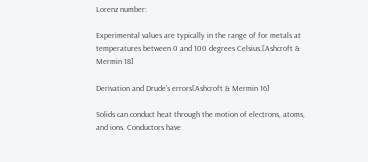Lorenz number:

Experimental values are typically in the range of for metals at temperatures between 0 and 100 degrees Celsius.[Ashcroft & Mermin 18]

Derivation and Drude's errors[Ashcroft & Mermin 16]

Solids can conduct heat through the motion of electrons, atoms, and ions. Conductors have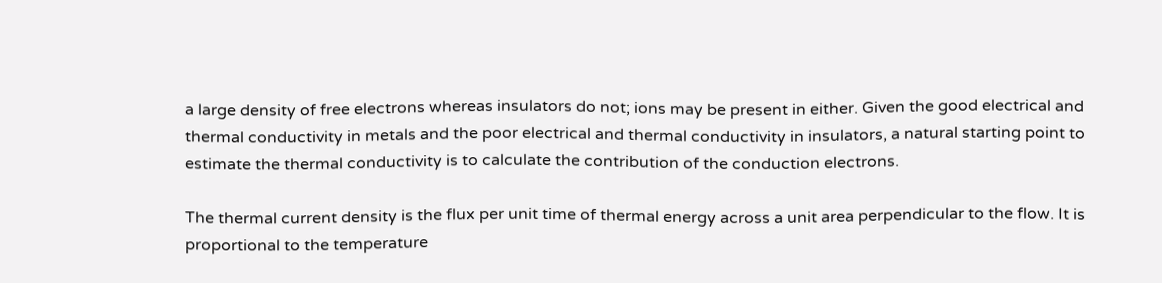a large density of free electrons whereas insulators do not; ions may be present in either. Given the good electrical and thermal conductivity in metals and the poor electrical and thermal conductivity in insulators, a natural starting point to estimate the thermal conductivity is to calculate the contribution of the conduction electrons.

The thermal current density is the flux per unit time of thermal energy across a unit area perpendicular to the flow. It is proportional to the temperature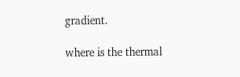gradient.

where is the thermal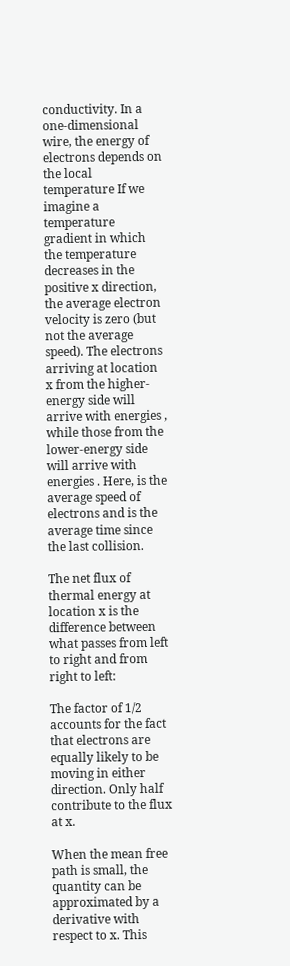conductivity. In a one-dimensional wire, the energy of electrons depends on the local temperature If we imagine a temperature gradient in which the temperature decreases in the positive x direction, the average electron velocity is zero (but not the average speed). The electrons arriving at location x from the higher-energy side will arrive with energies , while those from the lower-energy side will arrive with energies . Here, is the average speed of electrons and is the average time since the last collision.

The net flux of thermal energy at location x is the difference between what passes from left to right and from right to left:

The factor of 1/2 accounts for the fact that electrons are equally likely to be moving in either direction. Only half contribute to the flux at x.

When the mean free path is small, the quantity can be approximated by a derivative with respect to x. This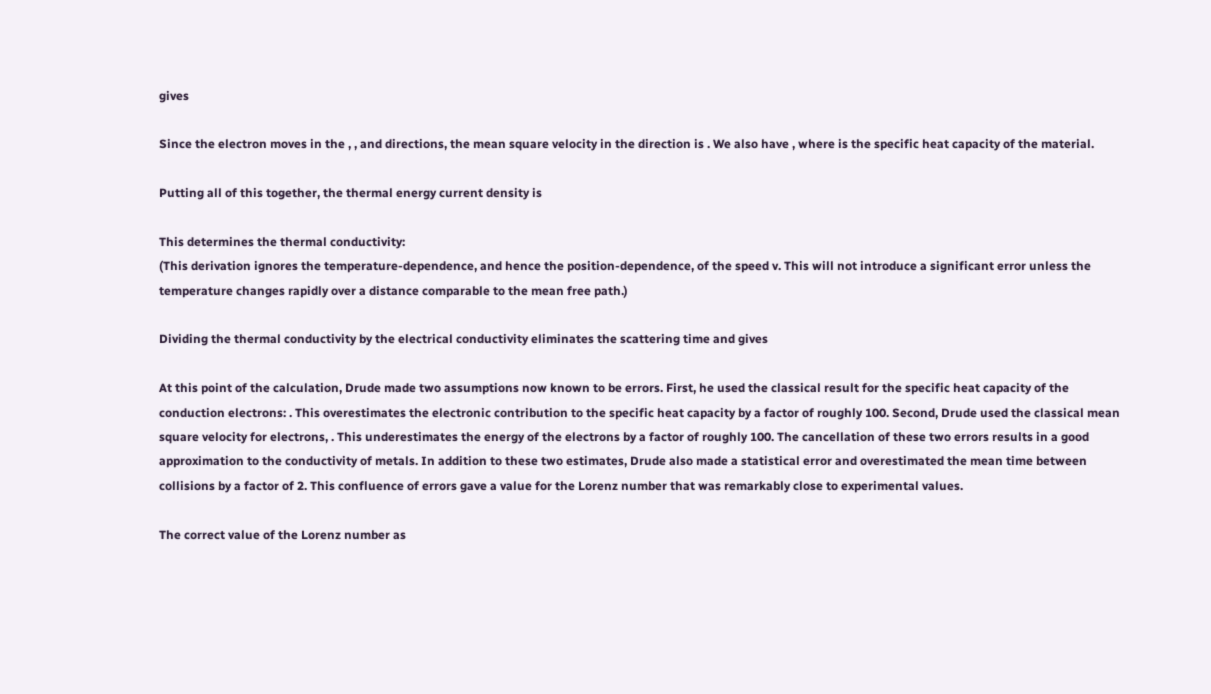gives

Since the electron moves in the , , and directions, the mean square velocity in the direction is . We also have , where is the specific heat capacity of the material.

Putting all of this together, the thermal energy current density is

This determines the thermal conductivity:
(This derivation ignores the temperature-dependence, and hence the position-dependence, of the speed v. This will not introduce a significant error unless the temperature changes rapidly over a distance comparable to the mean free path.)

Dividing the thermal conductivity by the electrical conductivity eliminates the scattering time and gives

At this point of the calculation, Drude made two assumptions now known to be errors. First, he used the classical result for the specific heat capacity of the conduction electrons: . This overestimates the electronic contribution to the specific heat capacity by a factor of roughly 100. Second, Drude used the classical mean square velocity for electrons, . This underestimates the energy of the electrons by a factor of roughly 100. The cancellation of these two errors results in a good approximation to the conductivity of metals. In addition to these two estimates, Drude also made a statistical error and overestimated the mean time between collisions by a factor of 2. This confluence of errors gave a value for the Lorenz number that was remarkably close to experimental values.

The correct value of the Lorenz number as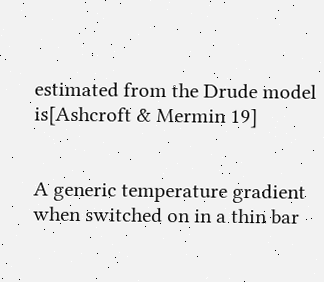estimated from the Drude model is[Ashcroft & Mermin 19]


A generic temperature gradient when switched on in a thin bar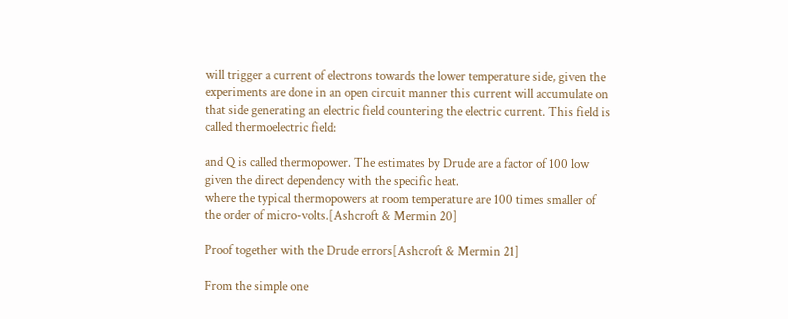will trigger a current of electrons towards the lower temperature side, given the experiments are done in an open circuit manner this current will accumulate on that side generating an electric field countering the electric current. This field is called thermoelectric field:

and Q is called thermopower. The estimates by Drude are a factor of 100 low given the direct dependency with the specific heat.
where the typical thermopowers at room temperature are 100 times smaller of the order of micro-volts.[Ashcroft & Mermin 20]

Proof together with the Drude errors[Ashcroft & Mermin 21]

From the simple one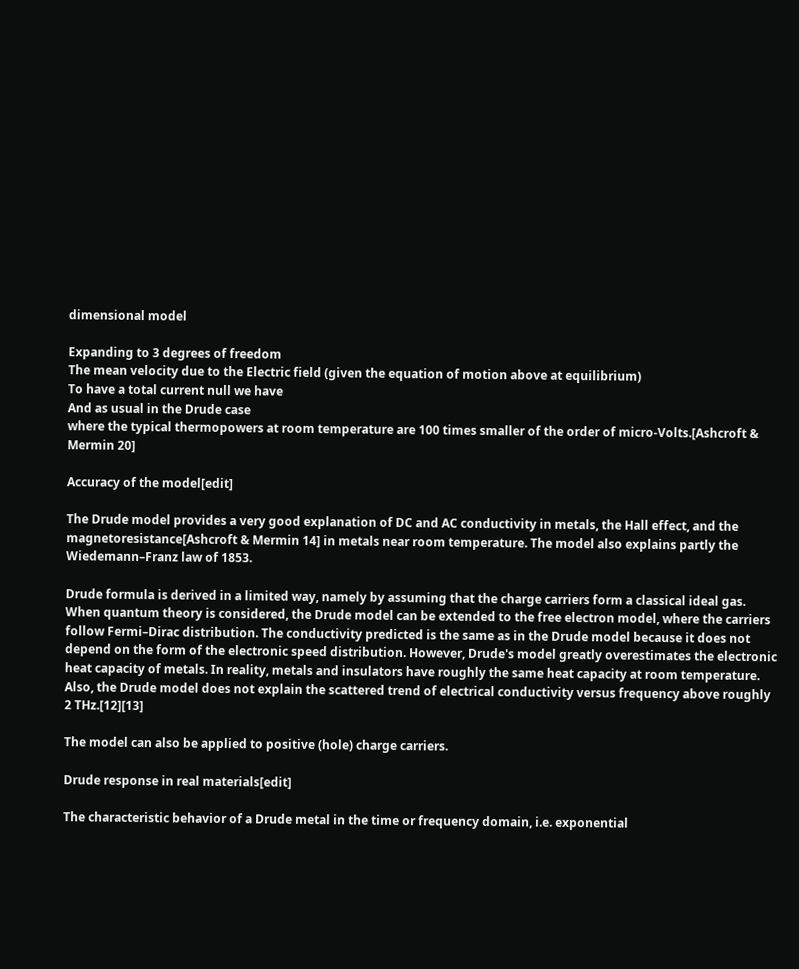dimensional model

Expanding to 3 degrees of freedom
The mean velocity due to the Electric field (given the equation of motion above at equilibrium)
To have a total current null we have
And as usual in the Drude case
where the typical thermopowers at room temperature are 100 times smaller of the order of micro-Volts.[Ashcroft & Mermin 20]

Accuracy of the model[edit]

The Drude model provides a very good explanation of DC and AC conductivity in metals, the Hall effect, and the magnetoresistance[Ashcroft & Mermin 14] in metals near room temperature. The model also explains partly the Wiedemann–Franz law of 1853.

Drude formula is derived in a limited way, namely by assuming that the charge carriers form a classical ideal gas. When quantum theory is considered, the Drude model can be extended to the free electron model, where the carriers follow Fermi–Dirac distribution. The conductivity predicted is the same as in the Drude model because it does not depend on the form of the electronic speed distribution. However, Drude's model greatly overestimates the electronic heat capacity of metals. In reality, metals and insulators have roughly the same heat capacity at room temperature. Also, the Drude model does not explain the scattered trend of electrical conductivity versus frequency above roughly 2 THz.[12][13]

The model can also be applied to positive (hole) charge carriers.

Drude response in real materials[edit]

The characteristic behavior of a Drude metal in the time or frequency domain, i.e. exponential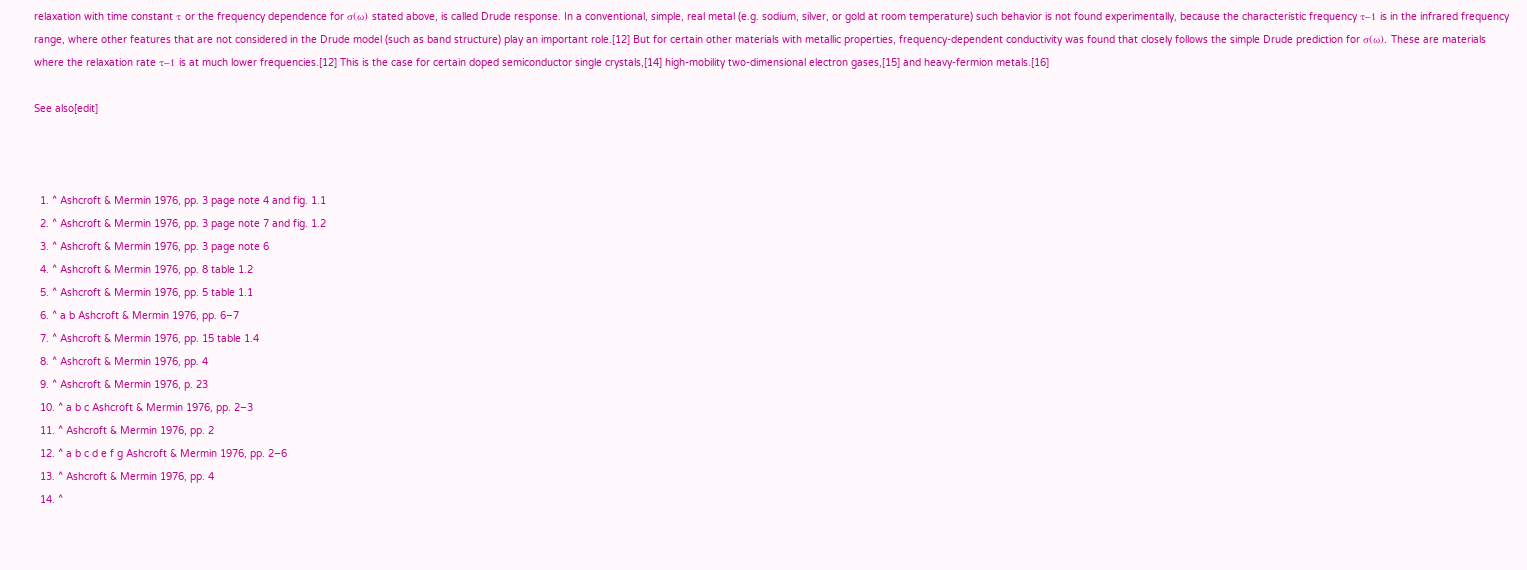relaxation with time constant τ or the frequency dependence for σ(ω) stated above, is called Drude response. In a conventional, simple, real metal (e.g. sodium, silver, or gold at room temperature) such behavior is not found experimentally, because the characteristic frequency τ−1 is in the infrared frequency range, where other features that are not considered in the Drude model (such as band structure) play an important role.[12] But for certain other materials with metallic properties, frequency-dependent conductivity was found that closely follows the simple Drude prediction for σ(ω). These are materials where the relaxation rate τ−1 is at much lower frequencies.[12] This is the case for certain doped semiconductor single crystals,[14] high-mobility two-dimensional electron gases,[15] and heavy-fermion metals.[16]

See also[edit]



  1. ^ Ashcroft & Mermin 1976, pp. 3 page note 4 and fig. 1.1
  2. ^ Ashcroft & Mermin 1976, pp. 3 page note 7 and fig. 1.2
  3. ^ Ashcroft & Mermin 1976, pp. 3 page note 6
  4. ^ Ashcroft & Mermin 1976, pp. 8 table 1.2
  5. ^ Ashcroft & Mermin 1976, pp. 5 table 1.1
  6. ^ a b Ashcroft & Mermin 1976, pp. 6–7
  7. ^ Ashcroft & Mermin 1976, pp. 15 table 1.4
  8. ^ Ashcroft & Mermin 1976, pp. 4
  9. ^ Ashcroft & Mermin 1976, p. 23
  10. ^ a b c Ashcroft & Mermin 1976, pp. 2–3
  11. ^ Ashcroft & Mermin 1976, pp. 2
  12. ^ a b c d e f g Ashcroft & Mermin 1976, pp. 2–6
  13. ^ Ashcroft & Mermin 1976, pp. 4
  14. ^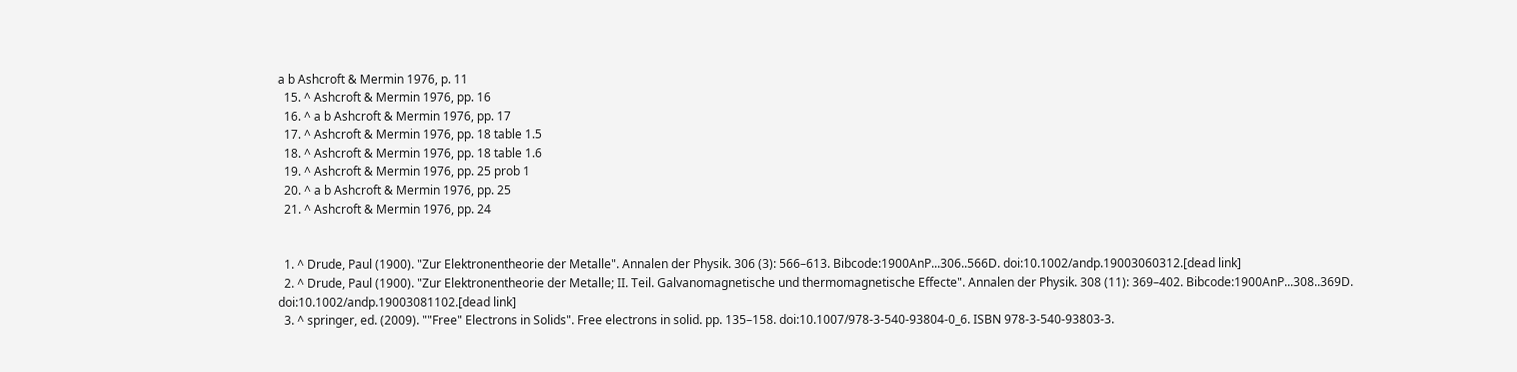a b Ashcroft & Mermin 1976, p. 11
  15. ^ Ashcroft & Mermin 1976, pp. 16
  16. ^ a b Ashcroft & Mermin 1976, pp. 17
  17. ^ Ashcroft & Mermin 1976, pp. 18 table 1.5
  18. ^ Ashcroft & Mermin 1976, pp. 18 table 1.6
  19. ^ Ashcroft & Mermin 1976, pp. 25 prob 1
  20. ^ a b Ashcroft & Mermin 1976, pp. 25
  21. ^ Ashcroft & Mermin 1976, pp. 24


  1. ^ Drude, Paul (1900). "Zur Elektronentheorie der Metalle". Annalen der Physik. 306 (3): 566–613. Bibcode:1900AnP...306..566D. doi:10.1002/andp.19003060312.[dead link]
  2. ^ Drude, Paul (1900). "Zur Elektronentheorie der Metalle; II. Teil. Galvanomagnetische und thermomagnetische Effecte". Annalen der Physik. 308 (11): 369–402. Bibcode:1900AnP...308..369D. doi:10.1002/andp.19003081102.[dead link]
  3. ^ springer, ed. (2009). ""Free" Electrons in Solids". Free electrons in solid. pp. 135–158. doi:10.1007/978-3-540-93804-0_6. ISBN 978-3-540-93803-3.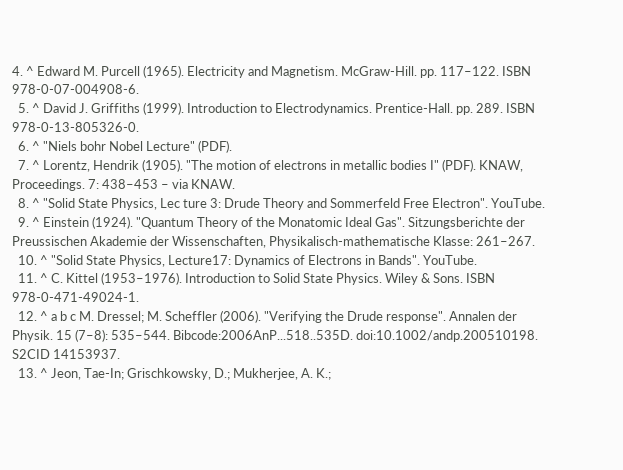4. ^ Edward M. Purcell (1965). Electricity and Magnetism. McGraw-Hill. pp. 117–122. ISBN 978-0-07-004908-6.
  5. ^ David J. Griffiths (1999). Introduction to Electrodynamics. Prentice-Hall. pp. 289. ISBN 978-0-13-805326-0.
  6. ^ "Niels bohr Nobel Lecture" (PDF).
  7. ^ Lorentz, Hendrik (1905). "The motion of electrons in metallic bodies I" (PDF). KNAW, Proceedings. 7: 438–453 – via KNAW.
  8. ^ "Solid State Physics, Lec ture 3: Drude Theory and Sommerfeld Free Electron". YouTube.
  9. ^ Einstein (1924). "Quantum Theory of the Monatomic Ideal Gas". Sitzungsberichte der Preussischen Akademie der Wissenschaften, Physikalisch-mathematische Klasse: 261–267.
  10. ^ "Solid State Physics, Lecture17: Dynamics of Electrons in Bands". YouTube.
  11. ^ C. Kittel (1953–1976). Introduction to Solid State Physics. Wiley & Sons. ISBN 978-0-471-49024-1.
  12. ^ a b c M. Dressel; M. Scheffler (2006). "Verifying the Drude response". Annalen der Physik. 15 (7–8): 535–544. Bibcode:2006AnP...518..535D. doi:10.1002/andp.200510198. S2CID 14153937.
  13. ^ Jeon, Tae-In; Grischkowsky, D.; Mukherjee, A. K.;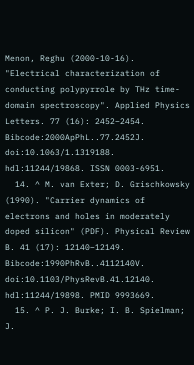Menon, Reghu (2000-10-16). "Electrical characterization of conducting polypyrrole by THz time-domain spectroscopy". Applied Physics Letters. 77 (16): 2452–2454. Bibcode:2000ApPhL..77.2452J. doi:10.1063/1.1319188. hdl:11244/19868. ISSN 0003-6951.
  14. ^ M. van Exter; D. Grischkowsky (1990). "Carrier dynamics of electrons and holes in moderately doped silicon" (PDF). Physical Review B. 41 (17): 12140–12149. Bibcode:1990PhRvB..4112140V. doi:10.1103/PhysRevB.41.12140. hdl:11244/19898. PMID 9993669.
  15. ^ P. J. Burke; I. B. Spielman; J.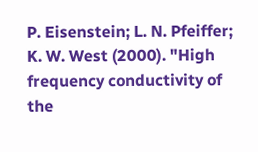P. Eisenstein; L. N. Pfeiffer; K. W. West (2000). "High frequency conductivity of the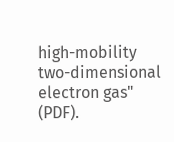high-mobility two-dimensional electron gas" (PDF).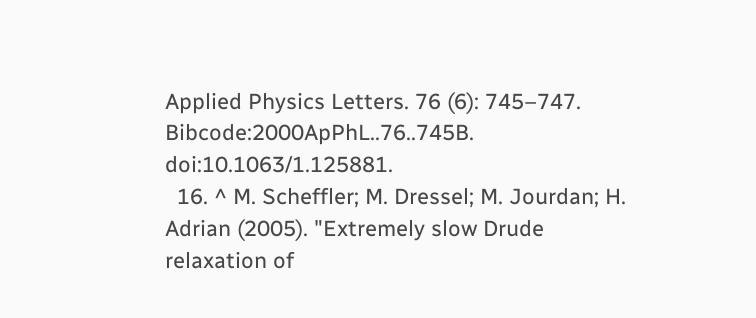Applied Physics Letters. 76 (6): 745–747. Bibcode:2000ApPhL..76..745B. doi:10.1063/1.125881.
  16. ^ M. Scheffler; M. Dressel; M. Jourdan; H. Adrian (2005). "Extremely slow Drude relaxation of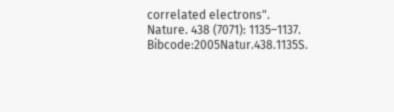correlated electrons". Nature. 438 (7071): 1135–1137. Bibcode:2005Natur.438.1135S.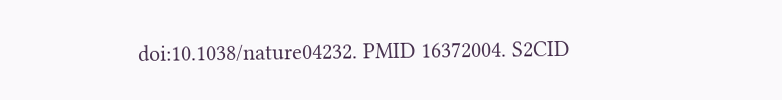doi:10.1038/nature04232. PMID 16372004. S2CID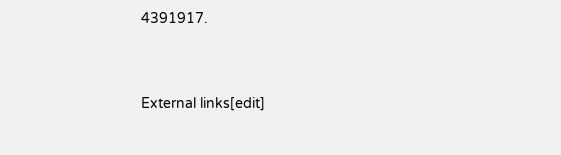4391917.


External links[edit]